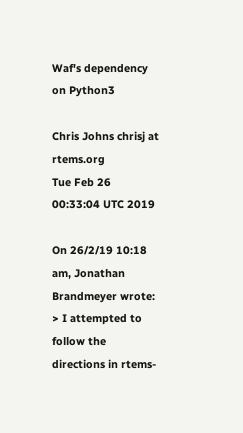Waf's dependency on Python3

Chris Johns chrisj at rtems.org
Tue Feb 26 00:33:04 UTC 2019

On 26/2/19 10:18 am, Jonathan Brandmeyer wrote:
> I attempted to follow the directions in rtems-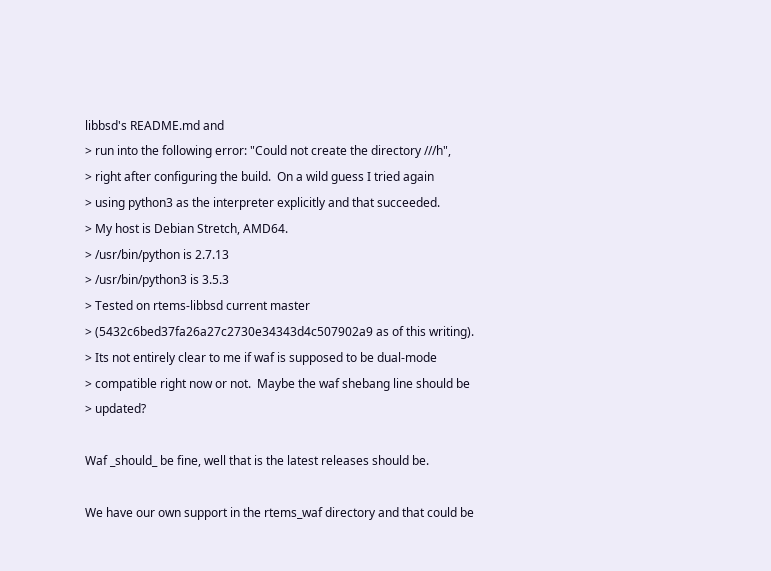libbsd's README.md and
> run into the following error: "Could not create the directory ///h",
> right after configuring the build.  On a wild guess I tried again
> using python3 as the interpreter explicitly and that succeeded.
> My host is Debian Stretch, AMD64.
> /usr/bin/python is 2.7.13
> /usr/bin/python3 is 3.5.3
> Tested on rtems-libbsd current master
> (5432c6bed37fa26a27c2730e34343d4c507902a9 as of this writing).
> Its not entirely clear to me if waf is supposed to be dual-mode
> compatible right now or not.  Maybe the waf shebang line should be
> updated?

Waf _should_ be fine, well that is the latest releases should be.

We have our own support in the rtems_waf directory and that could be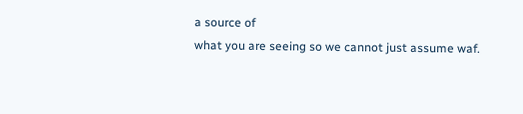a source of
what you are seeing so we cannot just assume waf.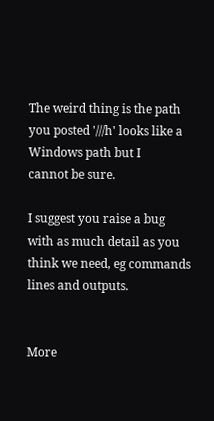The weird thing is the path you posted '///h' looks like a Windows path but I
cannot be sure.

I suggest you raise a bug with as much detail as you think we need, eg commands
lines and outputs.


More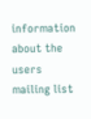information about the users mailing list